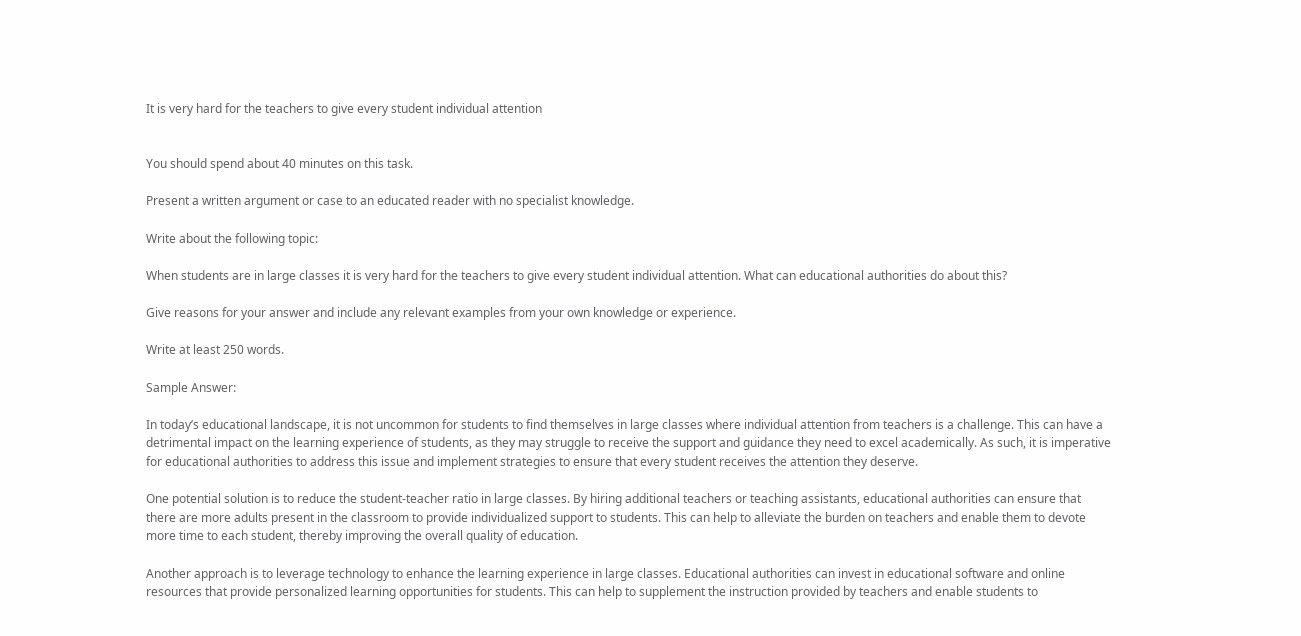It is very hard for the teachers to give every student individual attention


You should spend about 40 minutes on this task.

Present a written argument or case to an educated reader with no specialist knowledge.

Write about the following topic:

When students are in large classes it is very hard for the teachers to give every student individual attention. What can educational authorities do about this?

Give reasons for your answer and include any relevant examples from your own knowledge or experience.

Write at least 250 words.

Sample Answer:

In today’s educational landscape, it is not uncommon for students to find themselves in large classes where individual attention from teachers is a challenge. This can have a detrimental impact on the learning experience of students, as they may struggle to receive the support and guidance they need to excel academically. As such, it is imperative for educational authorities to address this issue and implement strategies to ensure that every student receives the attention they deserve.

One potential solution is to reduce the student-teacher ratio in large classes. By hiring additional teachers or teaching assistants, educational authorities can ensure that there are more adults present in the classroom to provide individualized support to students. This can help to alleviate the burden on teachers and enable them to devote more time to each student, thereby improving the overall quality of education.

Another approach is to leverage technology to enhance the learning experience in large classes. Educational authorities can invest in educational software and online resources that provide personalized learning opportunities for students. This can help to supplement the instruction provided by teachers and enable students to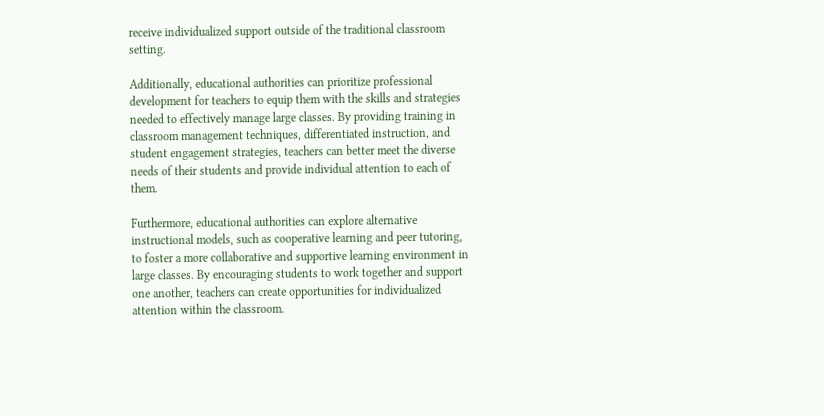receive individualized support outside of the traditional classroom setting.

Additionally, educational authorities can prioritize professional development for teachers to equip them with the skills and strategies needed to effectively manage large classes. By providing training in classroom management techniques, differentiated instruction, and student engagement strategies, teachers can better meet the diverse needs of their students and provide individual attention to each of them.

Furthermore, educational authorities can explore alternative instructional models, such as cooperative learning and peer tutoring, to foster a more collaborative and supportive learning environment in large classes. By encouraging students to work together and support one another, teachers can create opportunities for individualized attention within the classroom.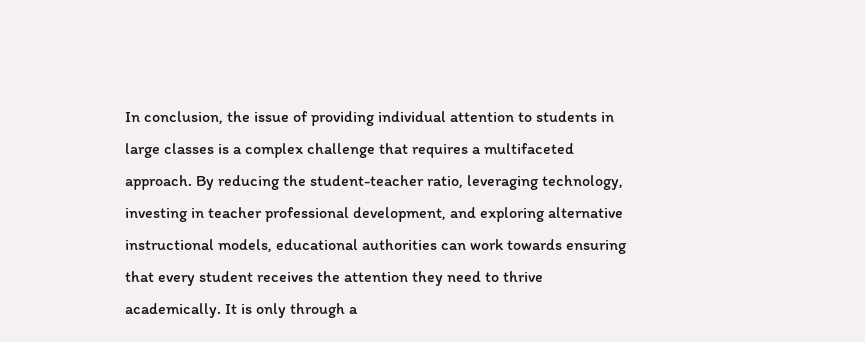In conclusion, the issue of providing individual attention to students in large classes is a complex challenge that requires a multifaceted approach. By reducing the student-teacher ratio, leveraging technology, investing in teacher professional development, and exploring alternative instructional models, educational authorities can work towards ensuring that every student receives the attention they need to thrive academically. It is only through a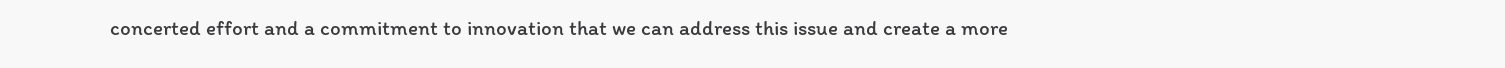concerted effort and a commitment to innovation that we can address this issue and create a more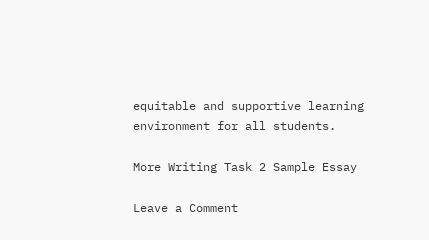equitable and supportive learning environment for all students.

More Writing Task 2 Sample Essay

Leave a Comment